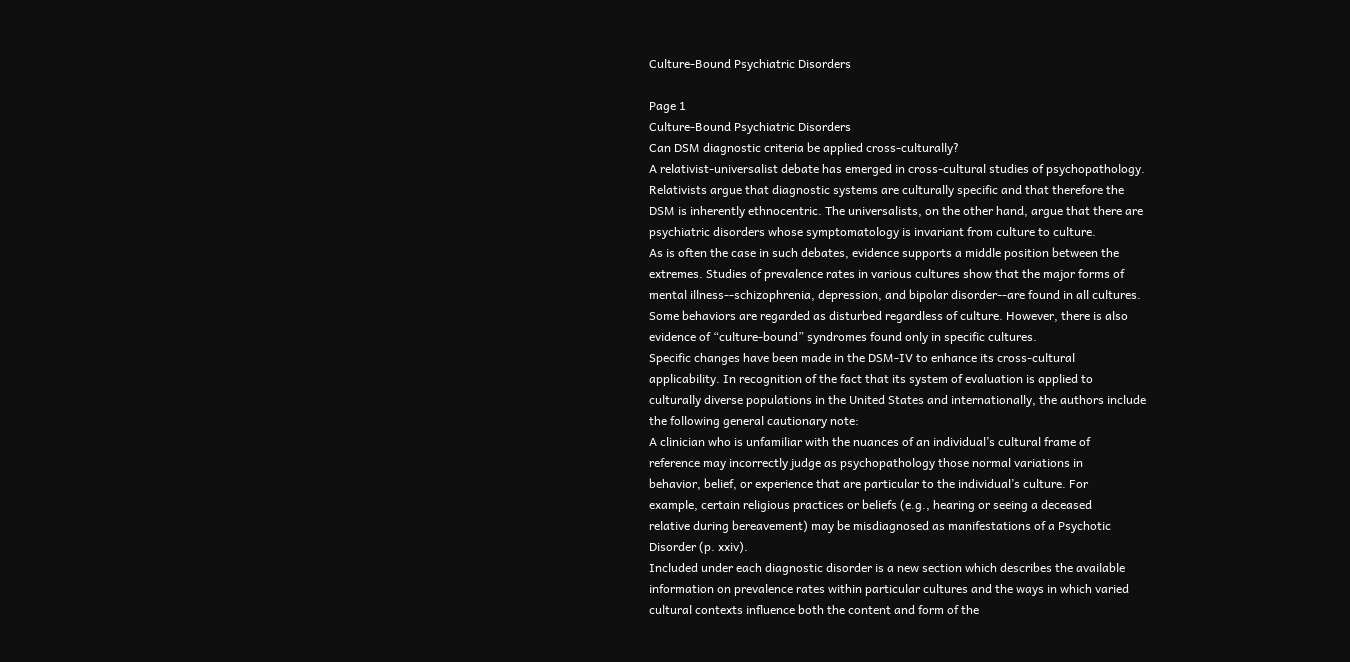Culture-Bound Psychiatric Disorders

Page 1
Culture-Bound Psychiatric Disorders
Can DSM diagnostic criteria be applied cross-culturally?
A relativist-universalist debate has emerged in cross-cultural studies of psychopathology.
Relativists argue that diagnostic systems are culturally specific and that therefore the
DSM is inherently ethnocentric. The universalists, on the other hand, argue that there are
psychiatric disorders whose symptomatology is invariant from culture to culture.
As is often the case in such debates, evidence supports a middle position between the
extremes. Studies of prevalence rates in various cultures show that the major forms of
mental illness--schizophrenia, depression, and bipolar disorder--are found in all cultures.
Some behaviors are regarded as disturbed regardless of culture. However, there is also
evidence of “culture-bound” syndromes found only in specific cultures.
Specific changes have been made in the DSM-IV to enhance its cross-cultural
applicability. In recognition of the fact that its system of evaluation is applied to
culturally diverse populations in the United States and internationally, the authors include
the following general cautionary note:
A clinician who is unfamiliar with the nuances of an individual’s cultural frame of
reference may incorrectly judge as psychopathology those normal variations in
behavior, belief, or experience that are particular to the individual’s culture. For
example, certain religious practices or beliefs (e.g., hearing or seeing a deceased
relative during bereavement) may be misdiagnosed as manifestations of a Psychotic
Disorder (p. xxiv).
Included under each diagnostic disorder is a new section which describes the available
information on prevalence rates within particular cultures and the ways in which varied
cultural contexts influence both the content and form of the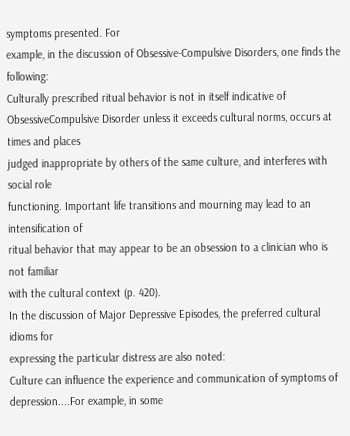symptoms presented. For
example, in the discussion of Obsessive-Compulsive Disorders, one finds the following:
Culturally prescribed ritual behavior is not in itself indicative of ObsessiveCompulsive Disorder unless it exceeds cultural norms, occurs at times and places
judged inappropriate by others of the same culture, and interferes with social role
functioning. Important life transitions and mourning may lead to an intensification of
ritual behavior that may appear to be an obsession to a clinician who is not familiar
with the cultural context (p. 420).
In the discussion of Major Depressive Episodes, the preferred cultural idioms for
expressing the particular distress are also noted:
Culture can influence the experience and communication of symptoms of
depression....For example, in some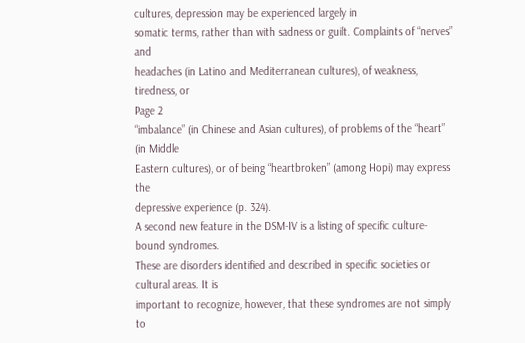cultures, depression may be experienced largely in
somatic terms, rather than with sadness or guilt. Complaints of “nerves” and
headaches (in Latino and Mediterranean cultures), of weakness, tiredness, or
Page 2
“imbalance” (in Chinese and Asian cultures), of problems of the “heart” (in Middle
Eastern cultures), or of being “heartbroken” (among Hopi) may express the
depressive experience (p. 324).
A second new feature in the DSM-IV is a listing of specific culture-bound syndromes.
These are disorders identified and described in specific societies or cultural areas. It is
important to recognize, however, that these syndromes are not simply to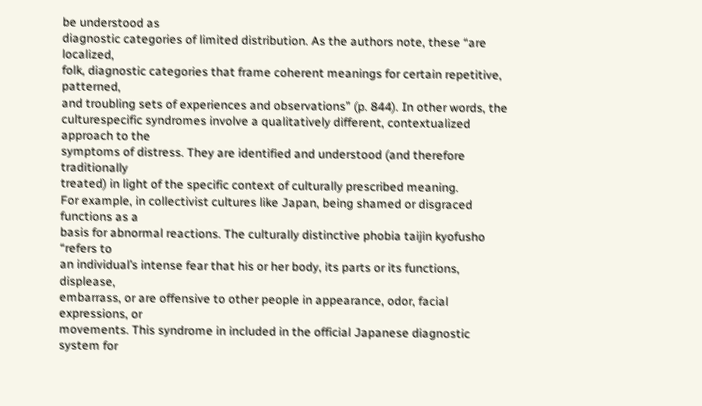be understood as
diagnostic categories of limited distribution. As the authors note, these “are localized,
folk, diagnostic categories that frame coherent meanings for certain repetitive, patterned,
and troubling sets of experiences and observations” (p. 844). In other words, the culturespecific syndromes involve a qualitatively different, contextualized approach to the
symptoms of distress. They are identified and understood (and therefore traditionally
treated) in light of the specific context of culturally prescribed meaning.
For example, in collectivist cultures like Japan, being shamed or disgraced functions as a
basis for abnormal reactions. The culturally distinctive phobia taijin kyofusho “refers to
an individual’s intense fear that his or her body, its parts or its functions, displease,
embarrass, or are offensive to other people in appearance, odor, facial expressions, or
movements. This syndrome in included in the official Japanese diagnostic system for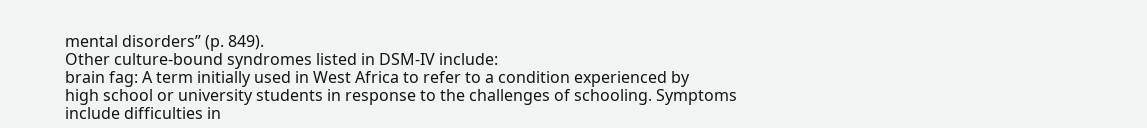mental disorders” (p. 849).
Other culture-bound syndromes listed in DSM-IV include:
brain fag: A term initially used in West Africa to refer to a condition experienced by
high school or university students in response to the challenges of schooling. Symptoms
include difficulties in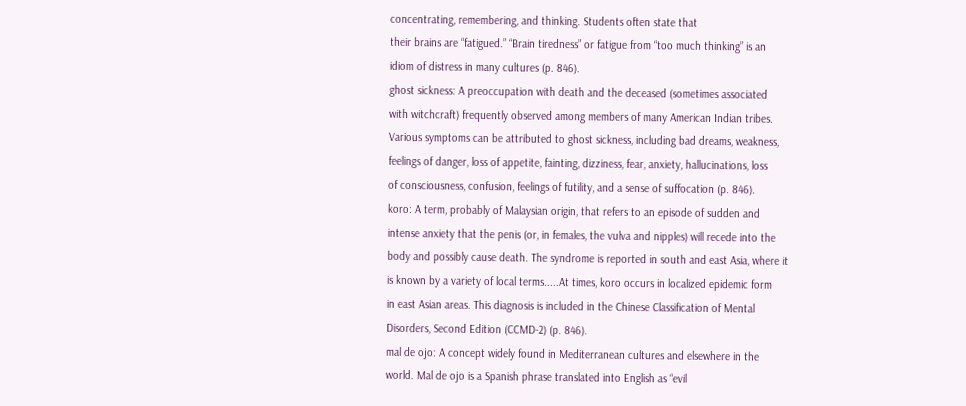concentrating, remembering, and thinking. Students often state that
their brains are “fatigued.” “Brain tiredness” or fatigue from “too much thinking” is an
idiom of distress in many cultures (p. 846).
ghost sickness: A preoccupation with death and the deceased (sometimes associated
with witchcraft) frequently observed among members of many American Indian tribes.
Various symptoms can be attributed to ghost sickness, including bad dreams, weakness,
feelings of danger, loss of appetite, fainting, dizziness, fear, anxiety, hallucinations, loss
of consciousness, confusion, feelings of futility, and a sense of suffocation (p. 846).
koro: A term, probably of Malaysian origin, that refers to an episode of sudden and
intense anxiety that the penis (or, in females, the vulva and nipples) will recede into the
body and possibly cause death. The syndrome is reported in south and east Asia, where it
is known by a variety of local terms.....At times, koro occurs in localized epidemic form
in east Asian areas. This diagnosis is included in the Chinese Classification of Mental
Disorders, Second Edition (CCMD-2) (p. 846).
mal de ojo: A concept widely found in Mediterranean cultures and elsewhere in the
world. Mal de ojo is a Spanish phrase translated into English as “evil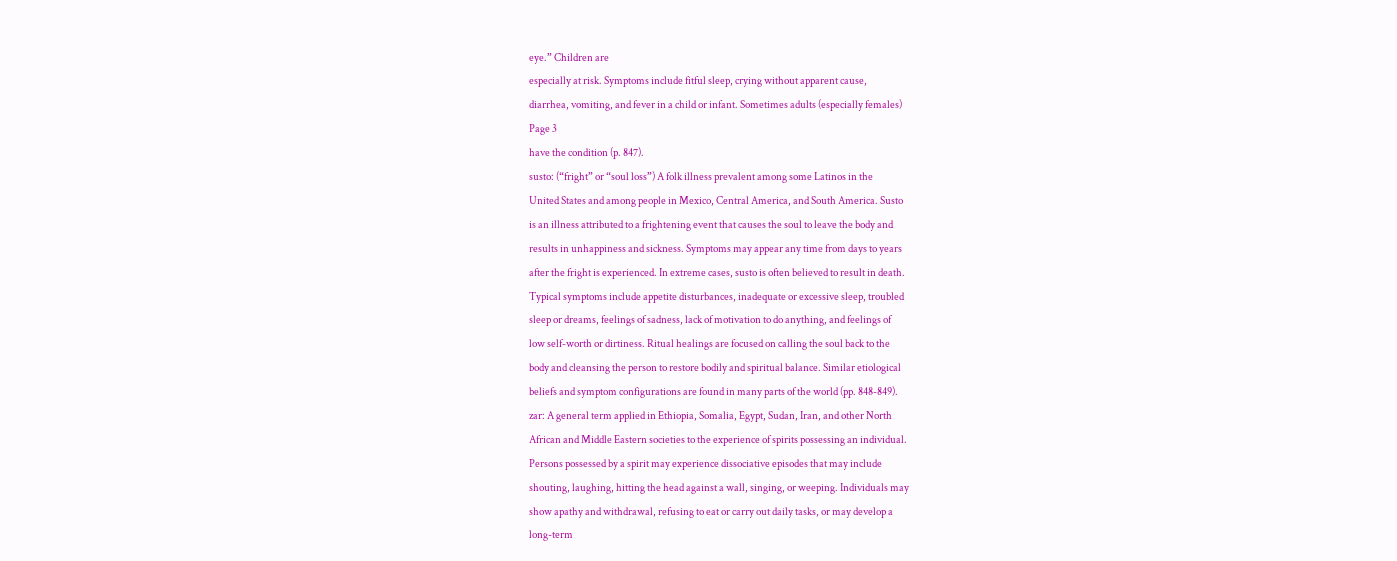eye.” Children are
especially at risk. Symptoms include fitful sleep, crying without apparent cause,
diarrhea, vomiting, and fever in a child or infant. Sometimes adults (especially females)
Page 3
have the condition (p. 847).
susto: (“fright” or “soul loss”) A folk illness prevalent among some Latinos in the
United States and among people in Mexico, Central America, and South America. Susto
is an illness attributed to a frightening event that causes the soul to leave the body and
results in unhappiness and sickness. Symptoms may appear any time from days to years
after the fright is experienced. In extreme cases, susto is often believed to result in death.
Typical symptoms include appetite disturbances, inadequate or excessive sleep, troubled
sleep or dreams, feelings of sadness, lack of motivation to do anything, and feelings of
low self-worth or dirtiness. Ritual healings are focused on calling the soul back to the
body and cleansing the person to restore bodily and spiritual balance. Similar etiological
beliefs and symptom configurations are found in many parts of the world (pp. 848-849).
zar: A general term applied in Ethiopia, Somalia, Egypt, Sudan, Iran, and other North
African and Middle Eastern societies to the experience of spirits possessing an individual.
Persons possessed by a spirit may experience dissociative episodes that may include
shouting, laughing, hitting the head against a wall, singing, or weeping. Individuals may
show apathy and withdrawal, refusing to eat or carry out daily tasks, or may develop a
long-term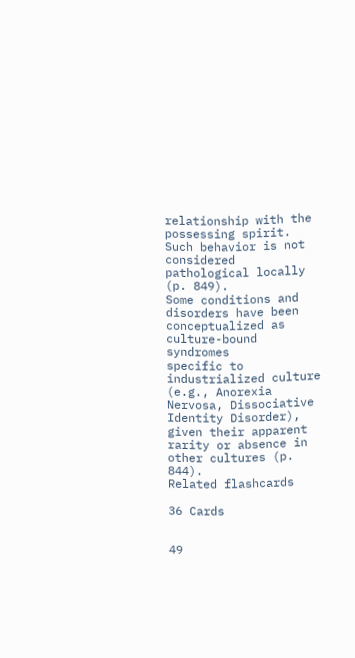relationship with the possessing spirit. Such behavior is not considered
pathological locally (p. 849).
Some conditions and disorders have been conceptualized as culture-bound syndromes
specific to industrialized culture (e.g., Anorexia Nervosa, Dissociative Identity Disorder),
given their apparent rarity or absence in other cultures (p. 844).
Related flashcards

36 Cards


49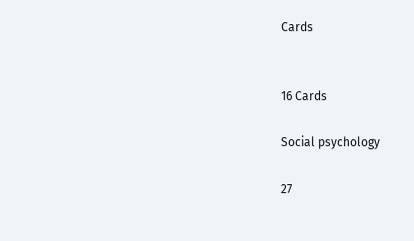Cards


16 Cards

Social psychology

27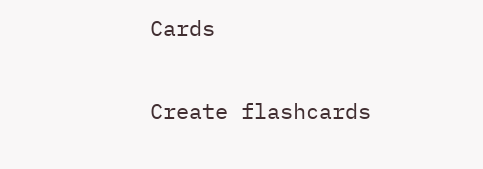Cards

Create flashcards